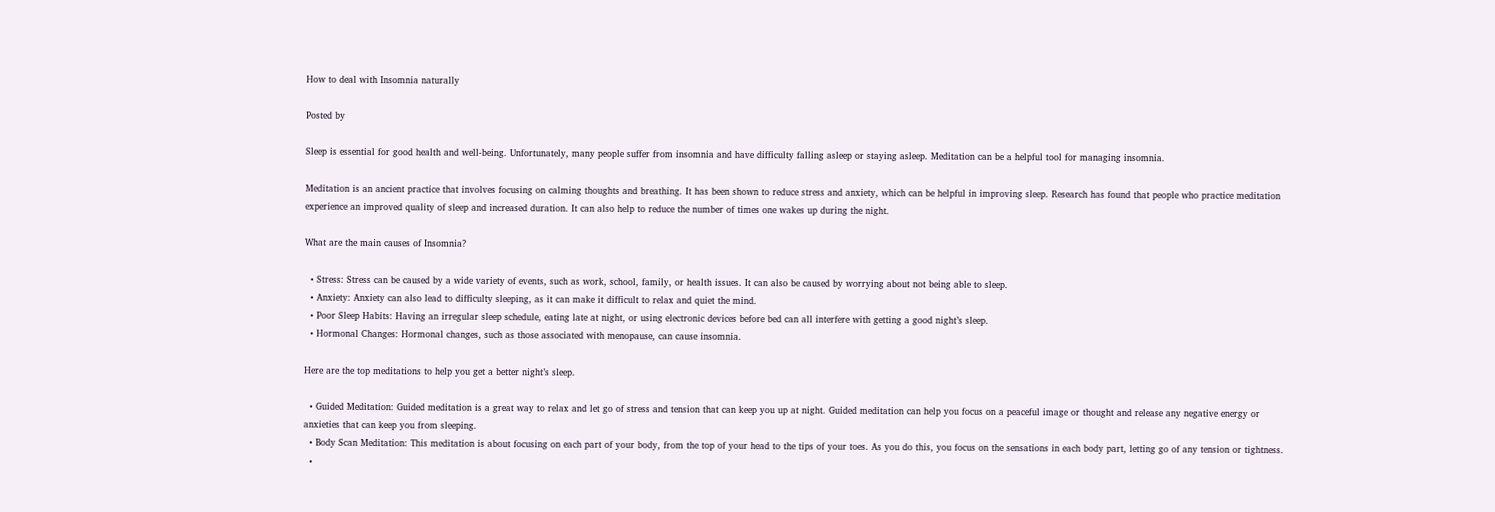How to deal with Insomnia naturally

Posted by

Sleep is essential for good health and well-being. Unfortunately, many people suffer from insomnia and have difficulty falling asleep or staying asleep. Meditation can be a helpful tool for managing insomnia.

Meditation is an ancient practice that involves focusing on calming thoughts and breathing. It has been shown to reduce stress and anxiety, which can be helpful in improving sleep. Research has found that people who practice meditation experience an improved quality of sleep and increased duration. It can also help to reduce the number of times one wakes up during the night.

What are the main causes of Insomnia?

  • Stress: Stress can be caused by a wide variety of events, such as work, school, family, or health issues. It can also be caused by worrying about not being able to sleep.
  • Anxiety: Anxiety can also lead to difficulty sleeping, as it can make it difficult to relax and quiet the mind.
  • Poor Sleep Habits: Having an irregular sleep schedule, eating late at night, or using electronic devices before bed can all interfere with getting a good night’s sleep.
  • Hormonal Changes: Hormonal changes, such as those associated with menopause, can cause insomnia.

Here are the top meditations to help you get a better night’s sleep.

  • Guided Meditation: Guided meditation is a great way to relax and let go of stress and tension that can keep you up at night. Guided meditation can help you focus on a peaceful image or thought and release any negative energy or anxieties that can keep you from sleeping.
  • Body Scan Meditation: This meditation is about focusing on each part of your body, from the top of your head to the tips of your toes. As you do this, you focus on the sensations in each body part, letting go of any tension or tightness.
  •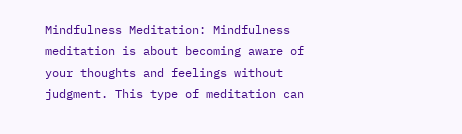Mindfulness Meditation: Mindfulness meditation is about becoming aware of your thoughts and feelings without judgment. This type of meditation can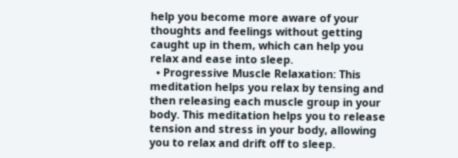help you become more aware of your thoughts and feelings without getting caught up in them, which can help you relax and ease into sleep.
  • Progressive Muscle Relaxation: This meditation helps you relax by tensing and then releasing each muscle group in your body. This meditation helps you to release tension and stress in your body, allowing you to relax and drift off to sleep.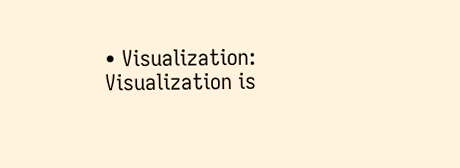• Visualization: Visualization is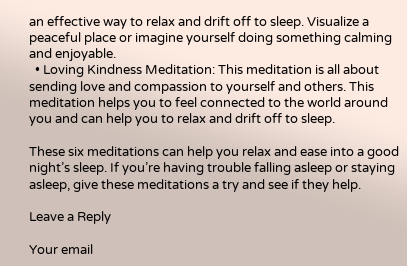an effective way to relax and drift off to sleep. Visualize a peaceful place or imagine yourself doing something calming and enjoyable.
  • Loving Kindness Meditation: This meditation is all about sending love and compassion to yourself and others. This meditation helps you to feel connected to the world around you and can help you to relax and drift off to sleep.

These six meditations can help you relax and ease into a good night’s sleep. If you’re having trouble falling asleep or staying asleep, give these meditations a try and see if they help.

Leave a Reply

Your email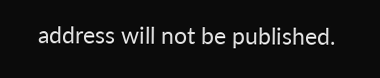address will not be published.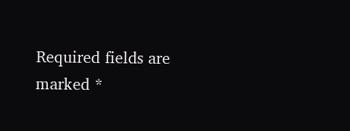Required fields are marked *